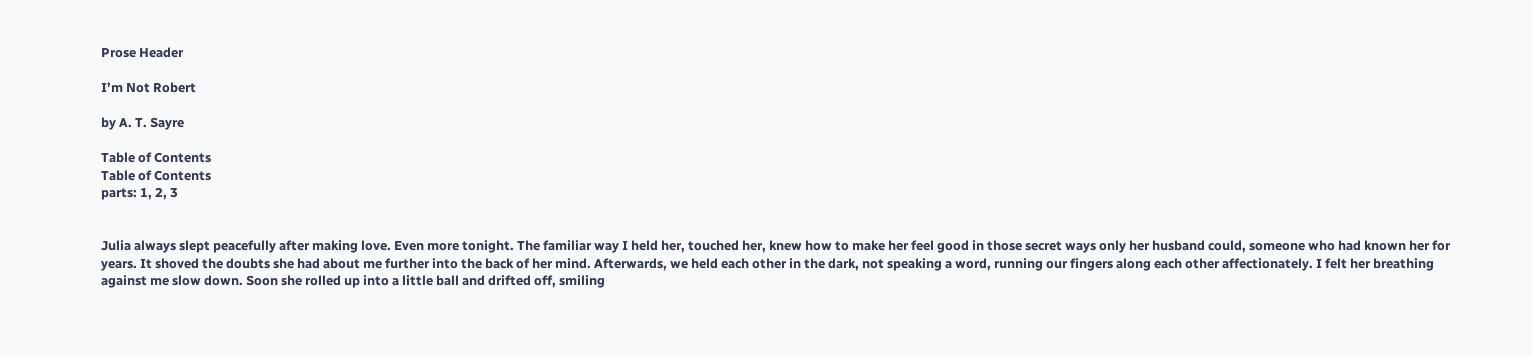Prose Header

I’m Not Robert

by A. T. Sayre

Table of Contents
Table of Contents
parts: 1, 2, 3


Julia always slept peacefully after making love. Even more tonight. The familiar way I held her, touched her, knew how to make her feel good in those secret ways only her husband could, someone who had known her for years. It shoved the doubts she had about me further into the back of her mind. Afterwards, we held each other in the dark, not speaking a word, running our fingers along each other affectionately. I felt her breathing against me slow down. Soon she rolled up into a little ball and drifted off, smiling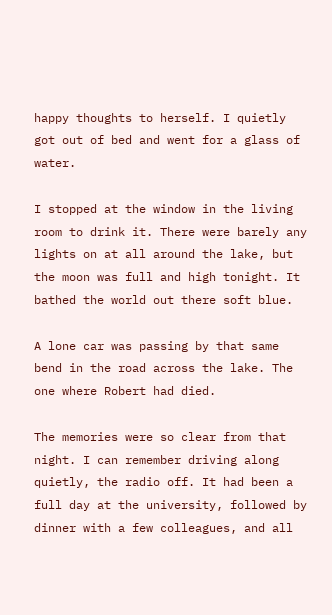happy thoughts to herself. I quietly got out of bed and went for a glass of water.

I stopped at the window in the living room to drink it. There were barely any lights on at all around the lake, but the moon was full and high tonight. It bathed the world out there soft blue.

A lone car was passing by that same bend in the road across the lake. The one where Robert had died.

The memories were so clear from that night. I can remember driving along quietly, the radio off. It had been a full day at the university, followed by dinner with a few colleagues, and all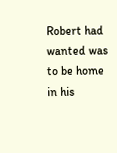Robert had wanted was to be home in his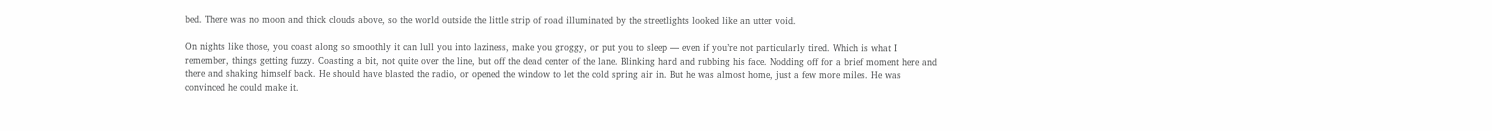bed. There was no moon and thick clouds above, so the world outside the little strip of road illuminated by the streetlights looked like an utter void.

On nights like those, you coast along so smoothly it can lull you into laziness, make you groggy, or put you to sleep — even if you’re not particularly tired. Which is what I remember, things getting fuzzy. Coasting a bit, not quite over the line, but off the dead center of the lane. Blinking hard and rubbing his face. Nodding off for a brief moment here and there and shaking himself back. He should have blasted the radio, or opened the window to let the cold spring air in. But he was almost home, just a few more miles. He was convinced he could make it.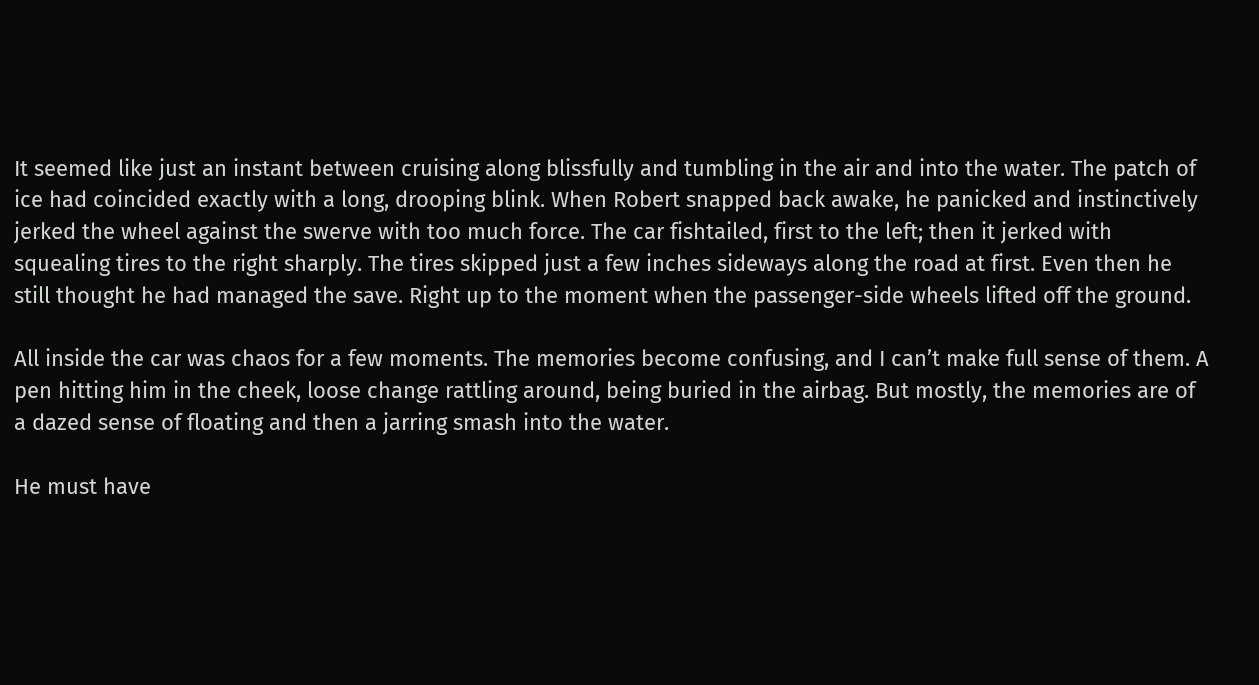It seemed like just an instant between cruising along blissfully and tumbling in the air and into the water. The patch of ice had coincided exactly with a long, drooping blink. When Robert snapped back awake, he panicked and instinctively jerked the wheel against the swerve with too much force. The car fishtailed, first to the left; then it jerked with squealing tires to the right sharply. The tires skipped just a few inches sideways along the road at first. Even then he still thought he had managed the save. Right up to the moment when the passenger-side wheels lifted off the ground.

All inside the car was chaos for a few moments. The memories become confusing, and I can’t make full sense of them. A pen hitting him in the cheek, loose change rattling around, being buried in the airbag. But mostly, the memories are of a dazed sense of floating and then a jarring smash into the water.

He must have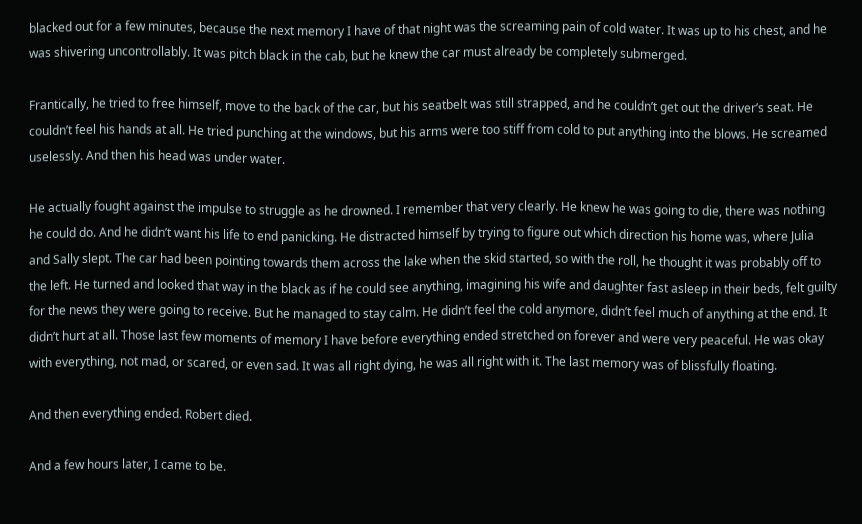blacked out for a few minutes, because the next memory I have of that night was the screaming pain of cold water. It was up to his chest, and he was shivering uncontrollably. It was pitch black in the cab, but he knew the car must already be completely submerged.

Frantically, he tried to free himself, move to the back of the car, but his seatbelt was still strapped, and he couldn’t get out the driver’s seat. He couldn’t feel his hands at all. He tried punching at the windows, but his arms were too stiff from cold to put anything into the blows. He screamed uselessly. And then his head was under water.

He actually fought against the impulse to struggle as he drowned. I remember that very clearly. He knew he was going to die, there was nothing he could do. And he didn’t want his life to end panicking. He distracted himself by trying to figure out which direction his home was, where Julia and Sally slept. The car had been pointing towards them across the lake when the skid started, so with the roll, he thought it was probably off to the left. He turned and looked that way in the black as if he could see anything, imagining his wife and daughter fast asleep in their beds, felt guilty for the news they were going to receive. But he managed to stay calm. He didn’t feel the cold anymore, didn’t feel much of anything at the end. It didn’t hurt at all. Those last few moments of memory I have before everything ended stretched on forever and were very peaceful. He was okay with everything, not mad, or scared, or even sad. It was all right dying, he was all right with it. The last memory was of blissfully floating.

And then everything ended. Robert died.

And a few hours later, I came to be.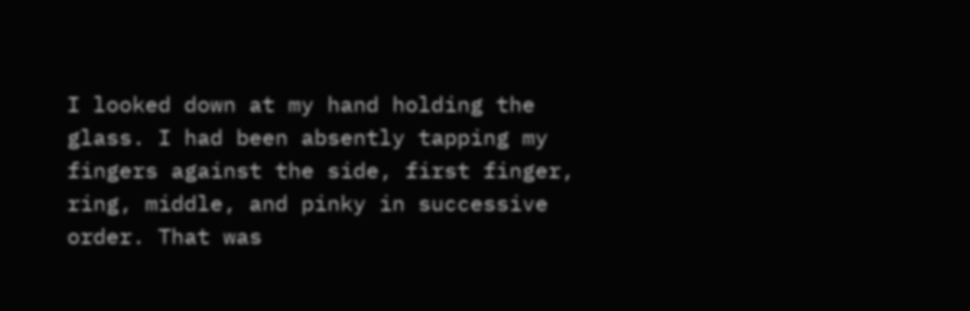I looked down at my hand holding the glass. I had been absently tapping my fingers against the side, first finger, ring, middle, and pinky in successive order. That was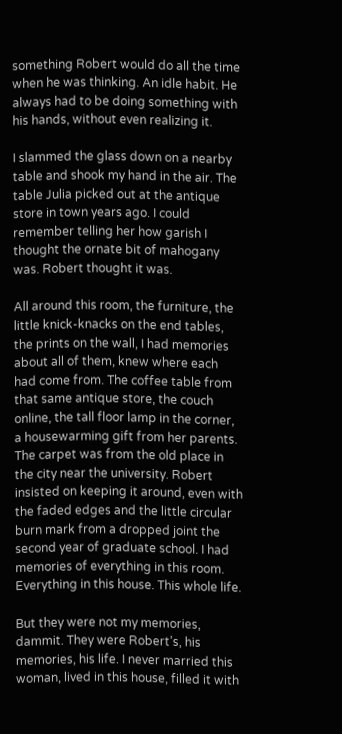something Robert would do all the time when he was thinking. An idle habit. He always had to be doing something with his hands, without even realizing it.

I slammed the glass down on a nearby table and shook my hand in the air. The table Julia picked out at the antique store in town years ago. I could remember telling her how garish I thought the ornate bit of mahogany was. Robert thought it was.

All around this room, the furniture, the little knick-knacks on the end tables, the prints on the wall, I had memories about all of them, knew where each had come from. The coffee table from that same antique store, the couch online, the tall floor lamp in the corner, a housewarming gift from her parents. The carpet was from the old place in the city near the university. Robert insisted on keeping it around, even with the faded edges and the little circular burn mark from a dropped joint the second year of graduate school. I had memories of everything in this room. Everything in this house. This whole life.

But they were not my memories, dammit. They were Robert’s, his memories, his life. I never married this woman, lived in this house, filled it with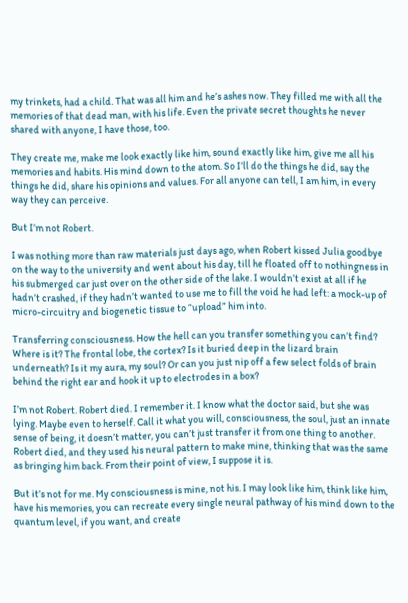my trinkets, had a child. That was all him and he’s ashes now. They filled me with all the memories of that dead man, with his life. Even the private secret thoughts he never shared with anyone, I have those, too.

They create me, make me look exactly like him, sound exactly like him, give me all his memories and habits. His mind down to the atom. So I’ll do the things he did, say the things he did, share his opinions and values. For all anyone can tell, I am him, in every way they can perceive.

But I’m not Robert.

I was nothing more than raw materials just days ago, when Robert kissed Julia goodbye on the way to the university and went about his day, till he floated off to nothingness in his submerged car just over on the other side of the lake. I wouldn’t exist at all if he hadn’t crashed, if they hadn’t wanted to use me to fill the void he had left: a mock-up of micro-circuitry and biogenetic tissue to “upload” him into.

Transferring consciousness. How the hell can you transfer something you can’t find? Where is it? The frontal lobe, the cortex? Is it buried deep in the lizard brain underneath? Is it my aura, my soul? Or can you just nip off a few select folds of brain behind the right ear and hook it up to electrodes in a box?

I’m not Robert. Robert died. I remember it. I know what the doctor said, but she was lying. Maybe even to herself. Call it what you will, consciousness, the soul, just an innate sense of being, it doesn’t matter, you can’t just transfer it from one thing to another. Robert died, and they used his neural pattern to make mine, thinking that was the same as bringing him back. From their point of view, I suppose it is.

But it’s not for me. My consciousness is mine, not his. I may look like him, think like him, have his memories, you can recreate every single neural pathway of his mind down to the quantum level, if you want, and create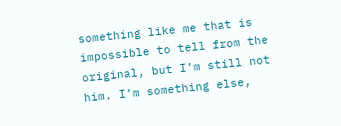something like me that is impossible to tell from the original, but I’m still not him. I’m something else,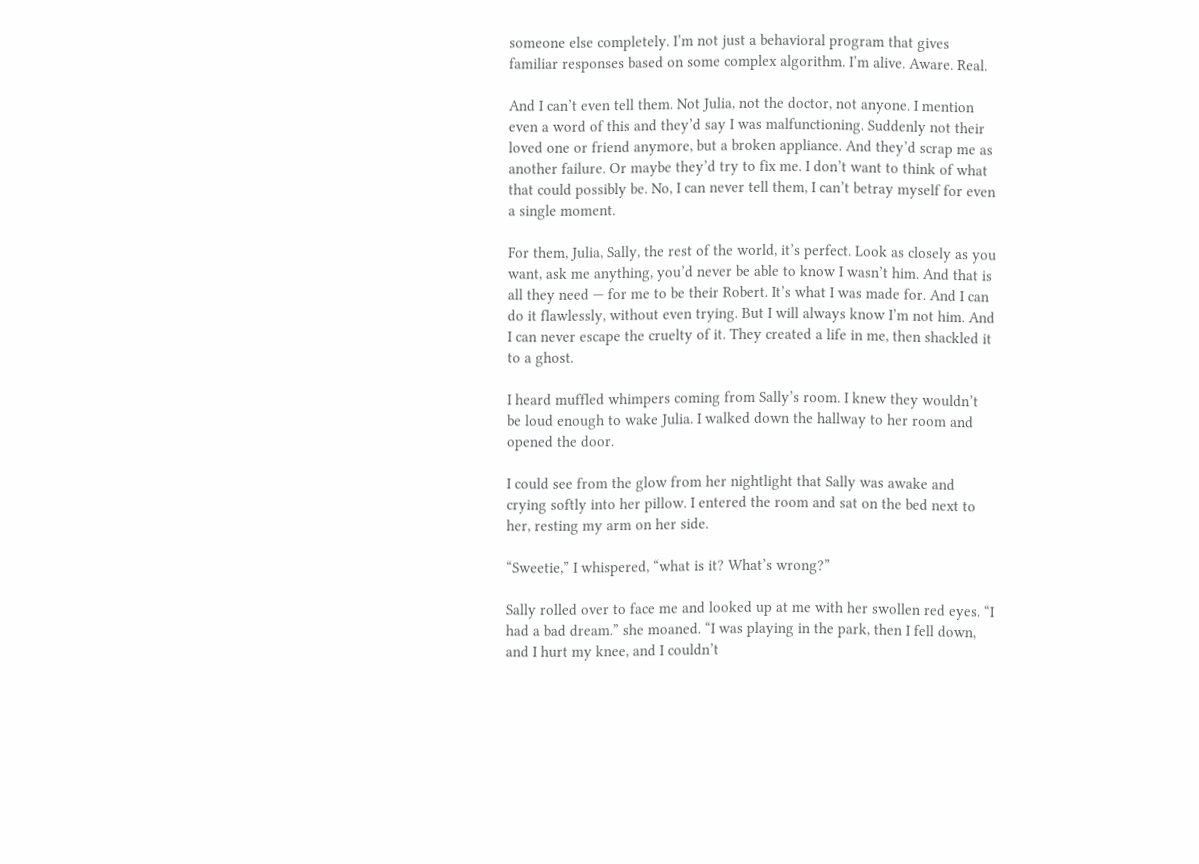someone else completely. I’m not just a behavioral program that gives familiar responses based on some complex algorithm. I’m alive. Aware. Real.

And I can’t even tell them. Not Julia, not the doctor, not anyone. I mention even a word of this and they’d say I was malfunctioning. Suddenly not their loved one or friend anymore, but a broken appliance. And they’d scrap me as another failure. Or maybe they’d try to fix me. I don’t want to think of what that could possibly be. No, I can never tell them, I can’t betray myself for even a single moment.

For them, Julia, Sally, the rest of the world, it’s perfect. Look as closely as you want, ask me anything, you’d never be able to know I wasn’t him. And that is all they need — for me to be their Robert. It’s what I was made for. And I can do it flawlessly, without even trying. But I will always know I’m not him. And I can never escape the cruelty of it. They created a life in me, then shackled it to a ghost.

I heard muffled whimpers coming from Sally’s room. I knew they wouldn’t be loud enough to wake Julia. I walked down the hallway to her room and opened the door.

I could see from the glow from her nightlight that Sally was awake and crying softly into her pillow. I entered the room and sat on the bed next to her, resting my arm on her side.

“Sweetie,” I whispered, “what is it? What’s wrong?”

Sally rolled over to face me and looked up at me with her swollen red eyes. “I had a bad dream.” she moaned. “I was playing in the park, then I fell down, and I hurt my knee, and I couldn’t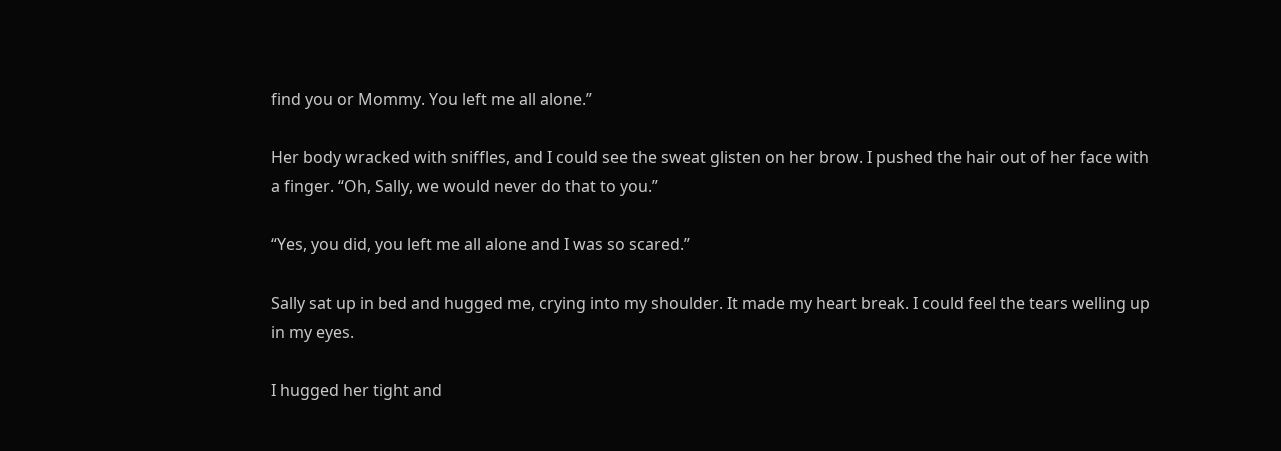find you or Mommy. You left me all alone.”

Her body wracked with sniffles, and I could see the sweat glisten on her brow. I pushed the hair out of her face with a finger. “Oh, Sally, we would never do that to you.”

“Yes, you did, you left me all alone and I was so scared.”

Sally sat up in bed and hugged me, crying into my shoulder. It made my heart break. I could feel the tears welling up in my eyes.

I hugged her tight and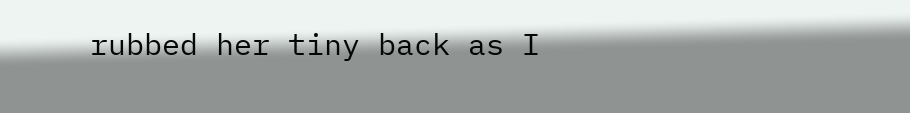rubbed her tiny back as I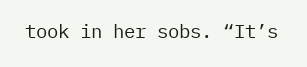took in her sobs. “It’s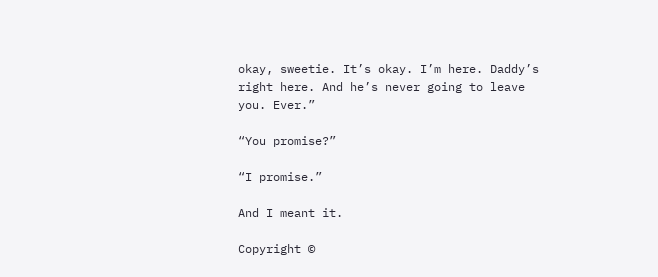okay, sweetie. It’s okay. I’m here. Daddy’s right here. And he’s never going to leave you. Ever.”

“You promise?”

“I promise.”

And I meant it.

Copyright ©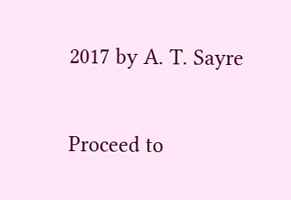2017 by A. T. Sayre

Proceed to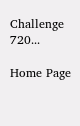Challenge 720...

Home Page